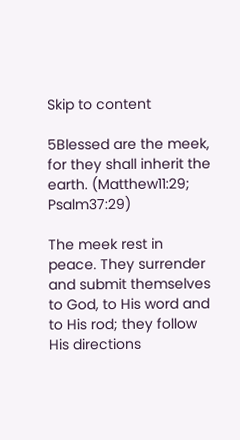Skip to content

5Blessed are the meek, for they shall inherit the earth. (Matthew11:29; Psalm37:29)

The meek rest in peace. They surrender and submit themselves to God, to His word and to His rod; they follow His directions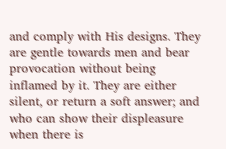and comply with His designs. They are gentle towards men and bear provocation without being inflamed by it. They are either silent, or return a soft answer; and who can show their displeasure when there is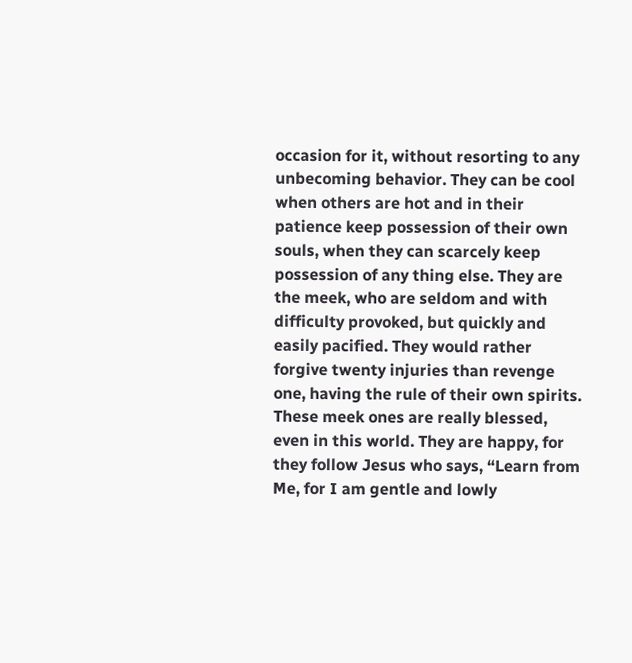occasion for it, without resorting to any unbecoming behavior. They can be cool when others are hot and in their patience keep possession of their own souls, when they can scarcely keep possession of any thing else. They are the meek, who are seldom and with difficulty provoked, but quickly and easily pacified. They would rather forgive twenty injuries than revenge one, having the rule of their own spirits.
These meek ones are really blessed, even in this world. They are happy, for they follow Jesus who says, “Learn from Me, for I am gentle and lowly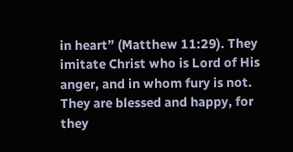in heart” (Matthew 11:29). They imitate Christ who is Lord of His anger, and in whom fury is not. They are blessed and happy, for they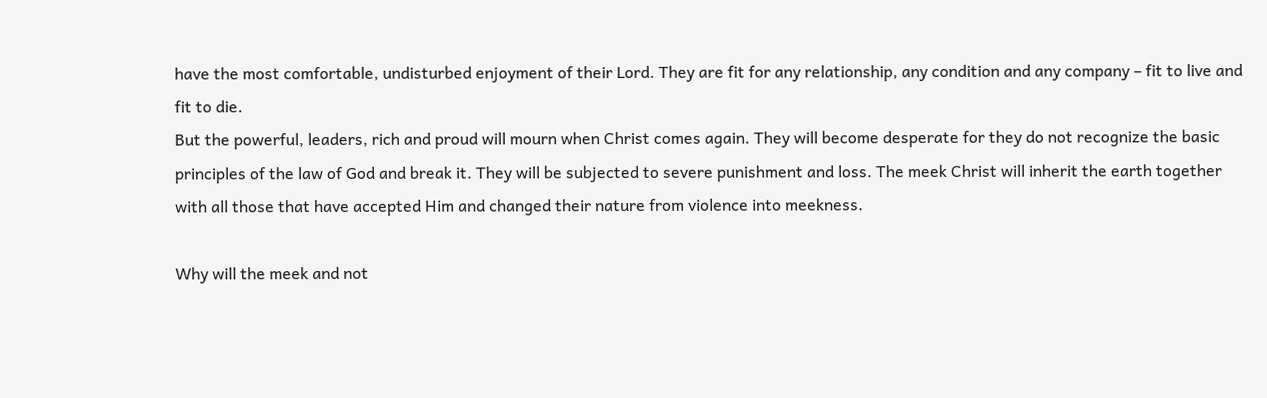have the most comfortable, undisturbed enjoyment of their Lord. They are fit for any relationship, any condition and any company – fit to live and fit to die.
But the powerful, leaders, rich and proud will mourn when Christ comes again. They will become desperate for they do not recognize the basic principles of the law of God and break it. They will be subjected to severe punishment and loss. The meek Christ will inherit the earth together with all those that have accepted Him and changed their nature from violence into meekness.

Why will the meek and not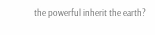the powerful inherit the earth?